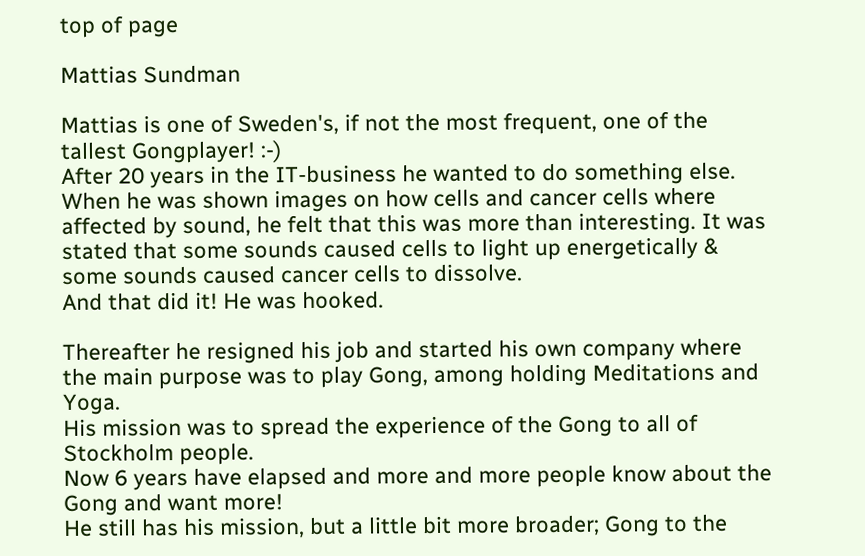top of page

Mattias Sundman

Mattias is one of Sweden's, if not the most frequent, one of the tallest Gongplayer! :-)
After 20 years in the IT-business he wanted to do something else.
When he was shown images on how cells and cancer cells where affected by sound, he felt that this was more than interesting. It was stated that some sounds caused cells to light up energetically & some sounds caused cancer cells to dissolve.
And that did it! He was hooked.

Thereafter he resigned his job and started his own company where the main purpose was to play Gong, among holding Meditations and Yoga.
His mission was to spread the experience of the Gong to all of Stockholm people.
Now 6 years have elapsed and more and more people know about the Gong and want more!
He still has his mission, but a little bit more broader; Gong to the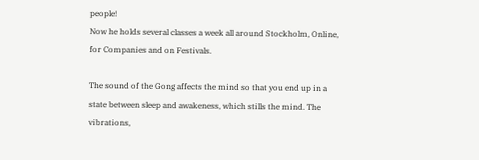people!
Now he holds several classes a week all around Stockholm, Online, for Companies and on Festivals.

The sound of the Gong affects the mind so that you end up in a state between sleep and awakeness, which stills the mind. The vibrations,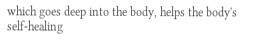which goes deep into the body, helps the body's self-healing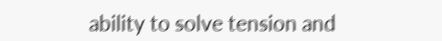ability to solve tension and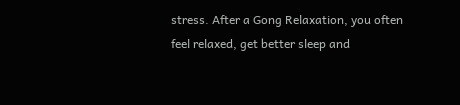stress. After a Gong Relaxation, you often feel relaxed, get better sleep and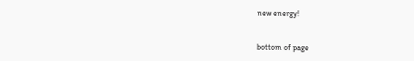new energy!


bottom of page